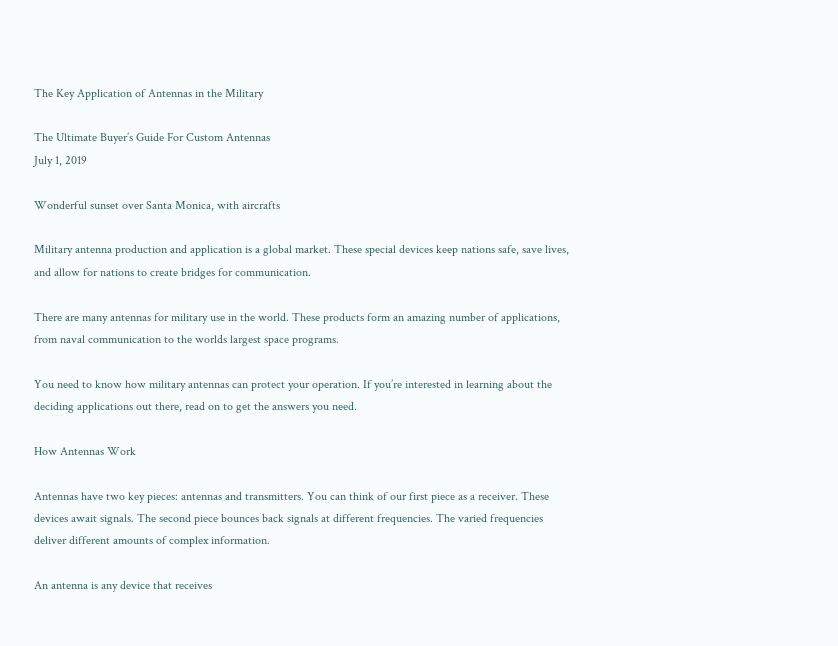The Key Application of Antennas in the Military

The Ultimate Buyer’s Guide For Custom Antennas
July 1, 2019

Wonderful sunset over Santa Monica, with aircrafts

Military antenna production and application is a global market. These special devices keep nations safe, save lives, and allow for nations to create bridges for communication.

There are many antennas for military use in the world. These products form an amazing number of applications, from naval communication to the worlds largest space programs.

You need to know how military antennas can protect your operation. If you’re interested in learning about the deciding applications out there, read on to get the answers you need.

How Antennas Work

Antennas have two key pieces: antennas and transmitters. You can think of our first piece as a receiver. These devices await signals. The second piece bounces back signals at different frequencies. The varied frequencies deliver different amounts of complex information.

An antenna is any device that receives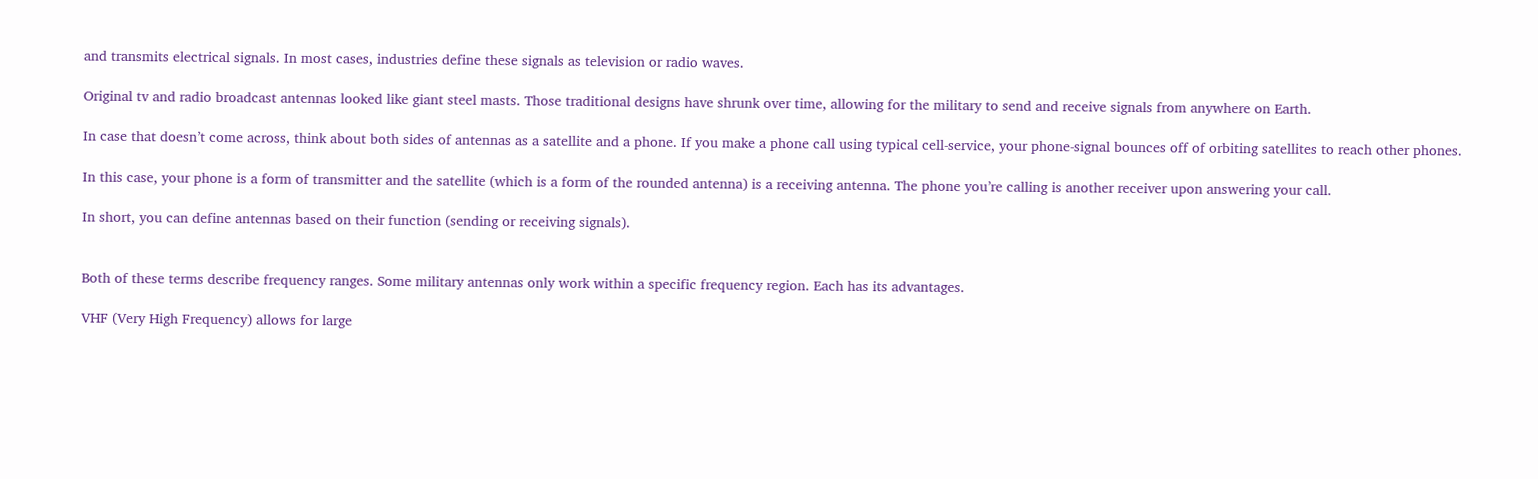and transmits electrical signals. In most cases, industries define these signals as television or radio waves.

Original tv and radio broadcast antennas looked like giant steel masts. Those traditional designs have shrunk over time, allowing for the military to send and receive signals from anywhere on Earth.

In case that doesn’t come across, think about both sides of antennas as a satellite and a phone. If you make a phone call using typical cell-service, your phone-signal bounces off of orbiting satellites to reach other phones.

In this case, your phone is a form of transmitter and the satellite (which is a form of the rounded antenna) is a receiving antenna. The phone you’re calling is another receiver upon answering your call.

In short, you can define antennas based on their function (sending or receiving signals).


Both of these terms describe frequency ranges. Some military antennas only work within a specific frequency region. Each has its advantages.

VHF (Very High Frequency) allows for large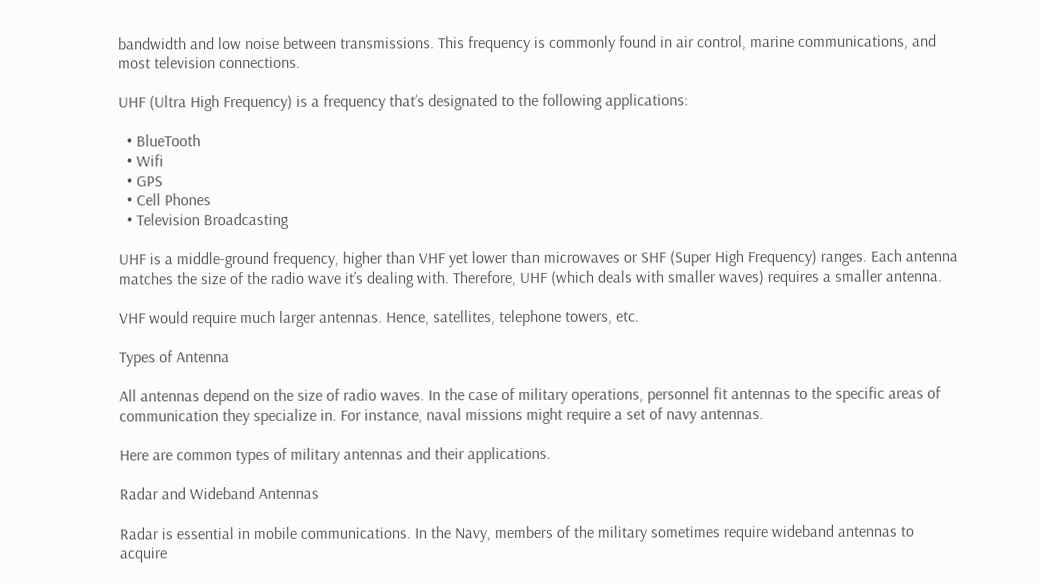bandwidth and low noise between transmissions. This frequency is commonly found in air control, marine communications, and most television connections.

UHF (Ultra High Frequency) is a frequency that’s designated to the following applications:

  • BlueTooth
  • Wifi
  • GPS
  • Cell Phones
  • Television Broadcasting

UHF is a middle-ground frequency, higher than VHF yet lower than microwaves or SHF (Super High Frequency) ranges. Each antenna matches the size of the radio wave it’s dealing with. Therefore, UHF (which deals with smaller waves) requires a smaller antenna.

VHF would require much larger antennas. Hence, satellites, telephone towers, etc.

Types of Antenna

All antennas depend on the size of radio waves. In the case of military operations, personnel fit antennas to the specific areas of communication they specialize in. For instance, naval missions might require a set of navy antennas.

Here are common types of military antennas and their applications.

Radar and Wideband Antennas

Radar is essential in mobile communications. In the Navy, members of the military sometimes require wideband antennas to acquire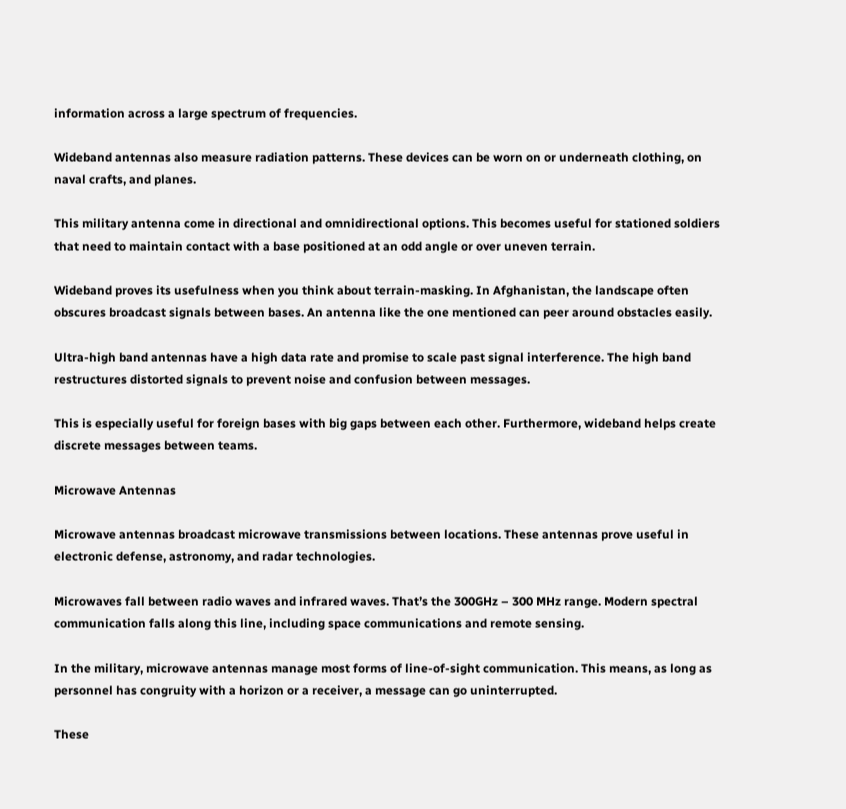information across a large spectrum of frequencies.

Wideband antennas also measure radiation patterns. These devices can be worn on or underneath clothing, on naval crafts, and planes.

This military antenna come in directional and omnidirectional options. This becomes useful for stationed soldiers that need to maintain contact with a base positioned at an odd angle or over uneven terrain.

Wideband proves its usefulness when you think about terrain-masking. In Afghanistan, the landscape often obscures broadcast signals between bases. An antenna like the one mentioned can peer around obstacles easily.

Ultra-high band antennas have a high data rate and promise to scale past signal interference. The high band restructures distorted signals to prevent noise and confusion between messages.

This is especially useful for foreign bases with big gaps between each other. Furthermore, wideband helps create discrete messages between teams.

Microwave Antennas

Microwave antennas broadcast microwave transmissions between locations. These antennas prove useful in electronic defense, astronomy, and radar technologies.

Microwaves fall between radio waves and infrared waves. That’s the 300GHz – 300 MHz range. Modern spectral communication falls along this line, including space communications and remote sensing.

In the military, microwave antennas manage most forms of line-of-sight communication. This means, as long as personnel has congruity with a horizon or a receiver, a message can go uninterrupted.

These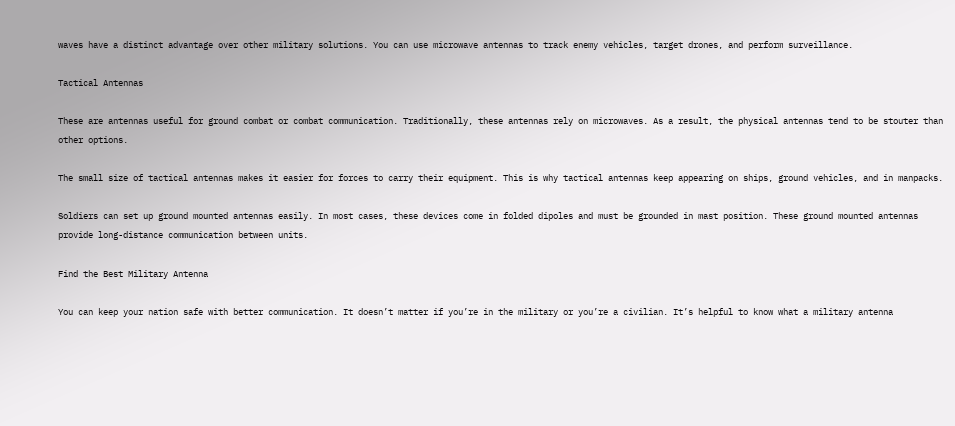waves have a distinct advantage over other military solutions. You can use microwave antennas to track enemy vehicles, target drones, and perform surveillance.

Tactical Antennas

These are antennas useful for ground combat or combat communication. Traditionally, these antennas rely on microwaves. As a result, the physical antennas tend to be stouter than other options.

The small size of tactical antennas makes it easier for forces to carry their equipment. This is why tactical antennas keep appearing on ships, ground vehicles, and in manpacks.

Soldiers can set up ground mounted antennas easily. In most cases, these devices come in folded dipoles and must be grounded in mast position. These ground mounted antennas provide long-distance communication between units.

Find the Best Military Antenna

You can keep your nation safe with better communication. It doesn’t matter if you’re in the military or you’re a civilian. It’s helpful to know what a military antenna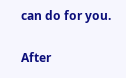can do for you.

After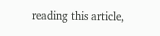reading this article,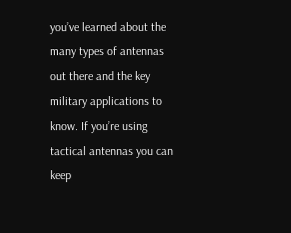you’ve learned about the many types of antennas out there and the key military applications to know. If you’re using tactical antennas you can keep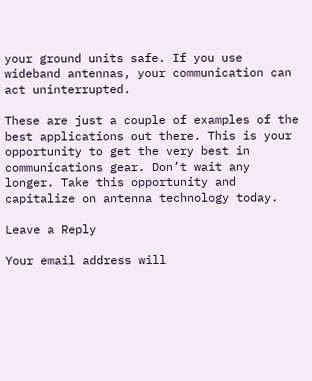your ground units safe. If you use wideband antennas, your communication can act uninterrupted.

These are just a couple of examples of the best applications out there. This is your opportunity to get the very best in communications gear. Don’t wait any longer. Take this opportunity and capitalize on antenna technology today.

Leave a Reply

Your email address will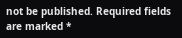not be published. Required fields are marked *